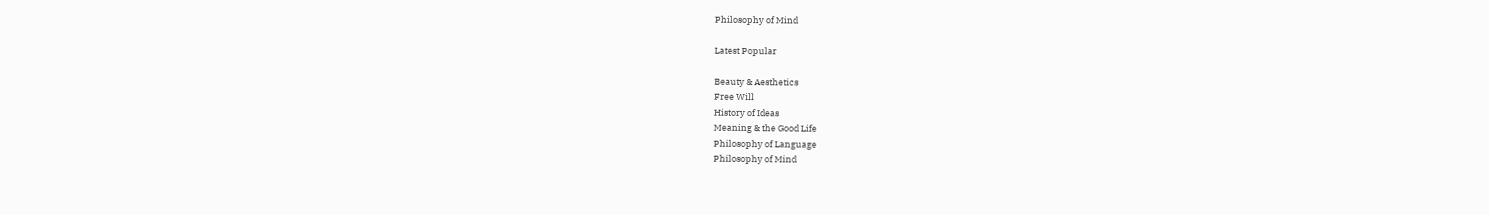Philosophy of Mind

Latest Popular

Beauty & Aesthetics
Free Will
History of Ideas
Meaning & the Good Life
Philosophy of Language
Philosophy of Mind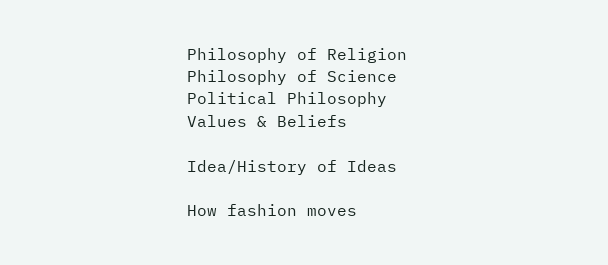Philosophy of Religion
Philosophy of Science
Political Philosophy
Values & Beliefs

Idea/History of Ideas

How fashion moves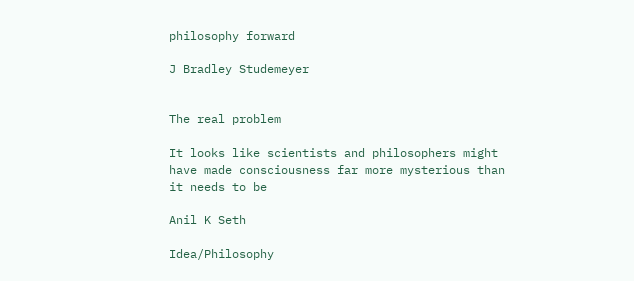philosophy forward

J Bradley Studemeyer


The real problem

It looks like scientists and philosophers might have made consciousness far more mysterious than it needs to be

Anil K Seth

Idea/Philosophy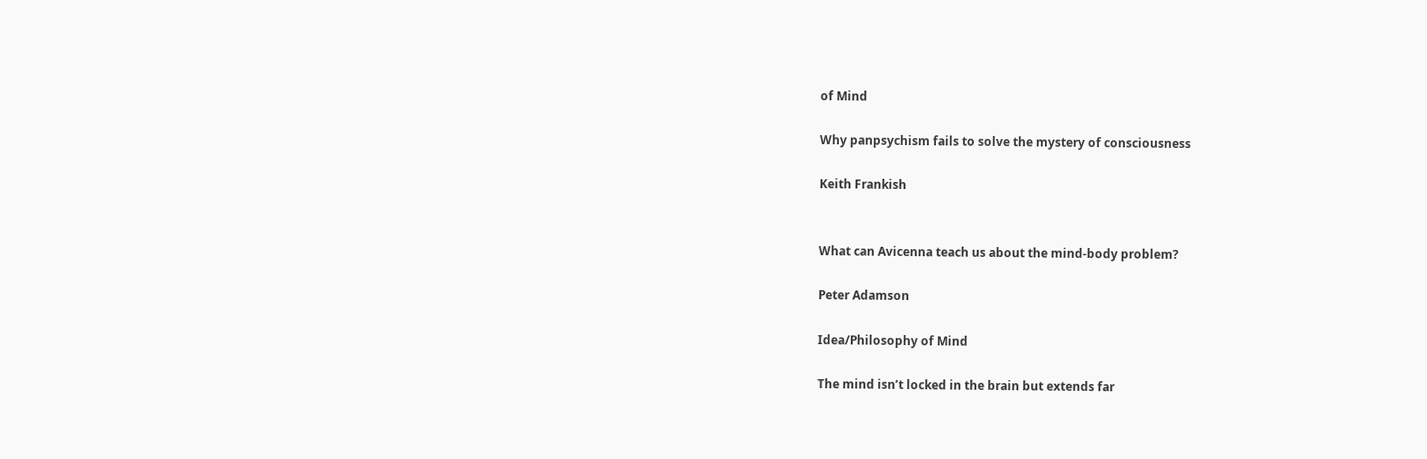of Mind

Why panpsychism fails to solve the mystery of consciousness

Keith Frankish


What can Avicenna teach us about the mind-body problem?

Peter Adamson

Idea/Philosophy of Mind

The mind isn’t locked in the brain but extends far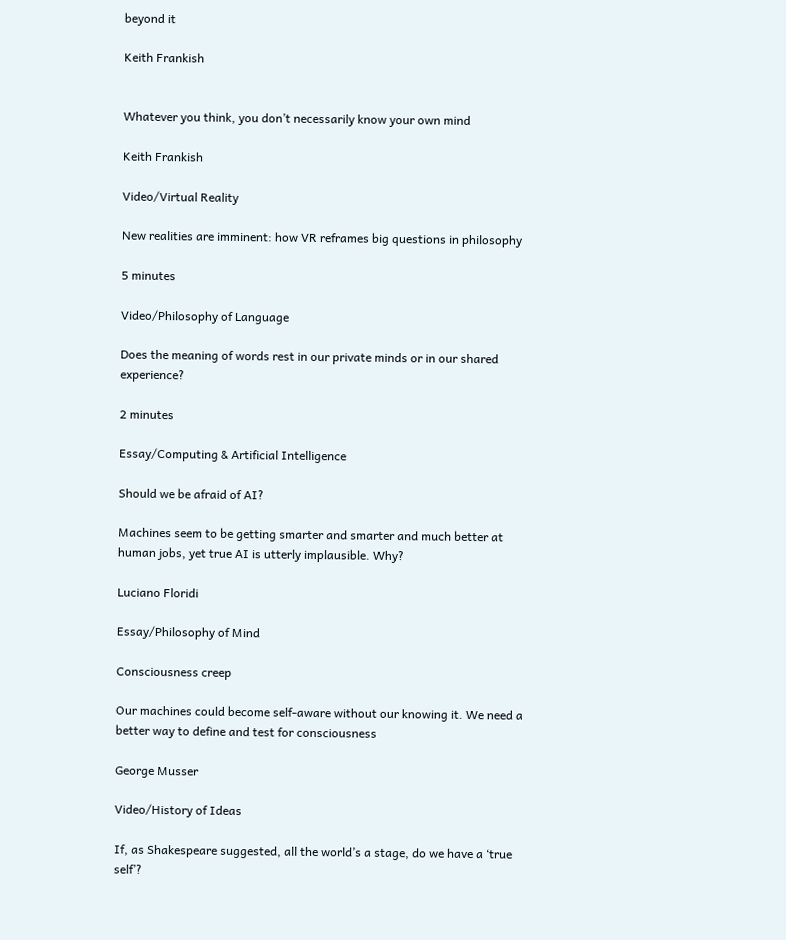beyond it

Keith Frankish


Whatever you think, you don’t necessarily know your own mind

Keith Frankish

Video/Virtual Reality

New realities are imminent: how VR reframes big questions in philosophy

5 minutes

Video/Philosophy of Language

Does the meaning of words rest in our private minds or in our shared experience?

2 minutes

Essay/Computing & Artificial Intelligence

Should we be afraid of AI?

Machines seem to be getting smarter and smarter and much better at human jobs, yet true AI is utterly implausible. Why?

Luciano Floridi

Essay/Philosophy of Mind

Consciousness creep

Our machines could become self-aware without our knowing it. We need a better way to define and test for consciousness

George Musser

Video/History of Ideas

If, as Shakespeare suggested, all the world’s a stage, do we have a ‘true self’?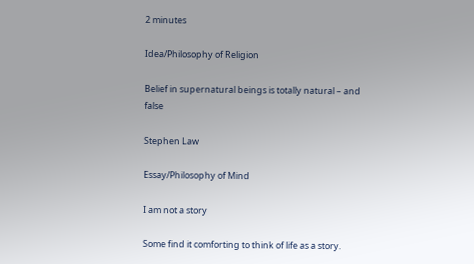2 minutes

Idea/Philosophy of Religion

Belief in supernatural beings is totally natural – and false

Stephen Law

Essay/Philosophy of Mind

I am not a story

Some find it comforting to think of life as a story.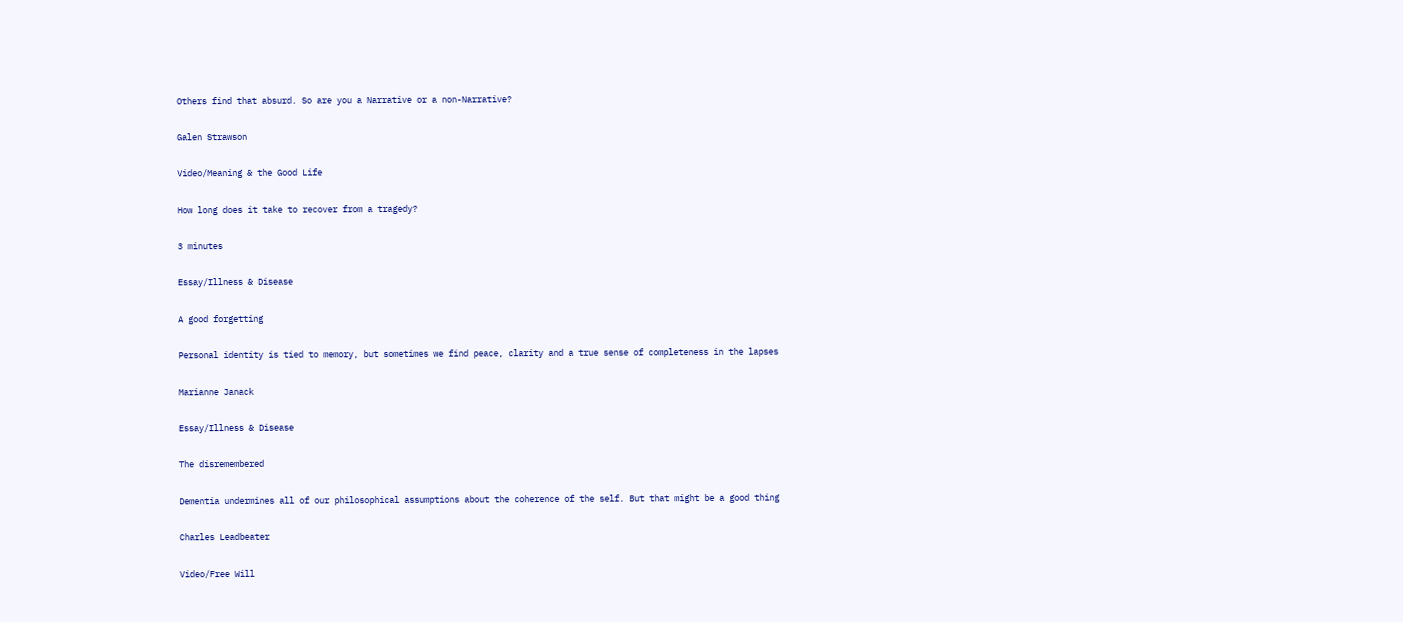Others find that absurd. So are you a Narrative or a non-Narrative?

Galen Strawson

Video/Meaning & the Good Life

How long does it take to recover from a tragedy?

3 minutes

Essay/Illness & Disease

A good forgetting

Personal identity is tied to memory, but sometimes we find peace, clarity and a true sense of completeness in the lapses

Marianne Janack

Essay/Illness & Disease

The disremembered

Dementia undermines all of our philosophical assumptions about the coherence of the self. But that might be a good thing

Charles Leadbeater

Video/Free Will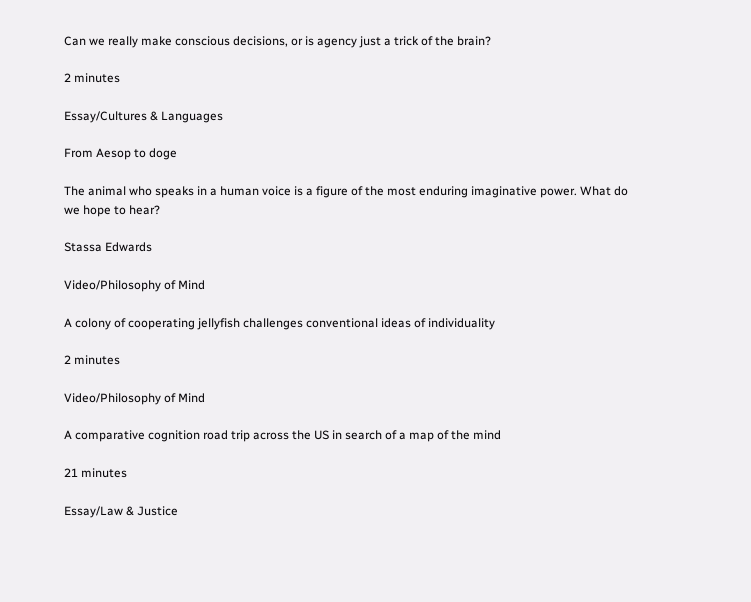Can we really make conscious decisions, or is agency just a trick of the brain?

2 minutes

Essay/Cultures & Languages

From Aesop to doge

The animal who speaks in a human voice is a figure of the most enduring imaginative power. What do we hope to hear?

Stassa Edwards

Video/Philosophy of Mind

A colony of cooperating jellyfish challenges conventional ideas of individuality

2 minutes

Video/Philosophy of Mind

A comparative cognition road trip across the US in search of a map of the mind

21 minutes

Essay/Law & Justice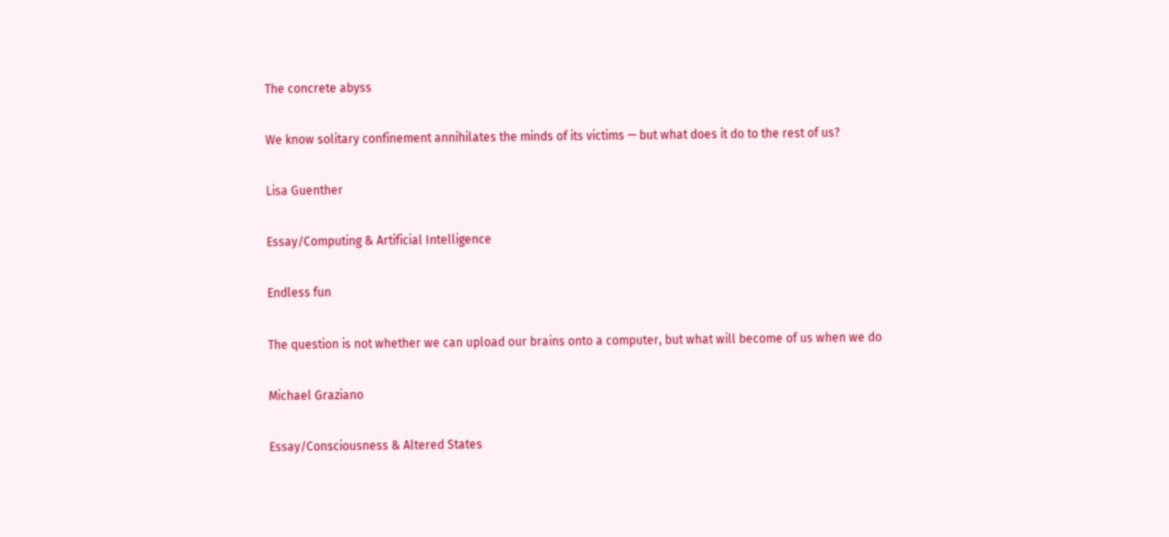The concrete abyss

We know solitary confinement annihilates the minds of its victims — but what does it do to the rest of us?

Lisa Guenther

Essay/Computing & Artificial Intelligence

Endless fun

The question is not whether we can upload our brains onto a computer, but what will become of us when we do

Michael Graziano

Essay/Consciousness & Altered States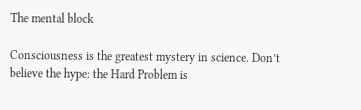The mental block

Consciousness is the greatest mystery in science. Don’t believe the hype: the Hard Problem is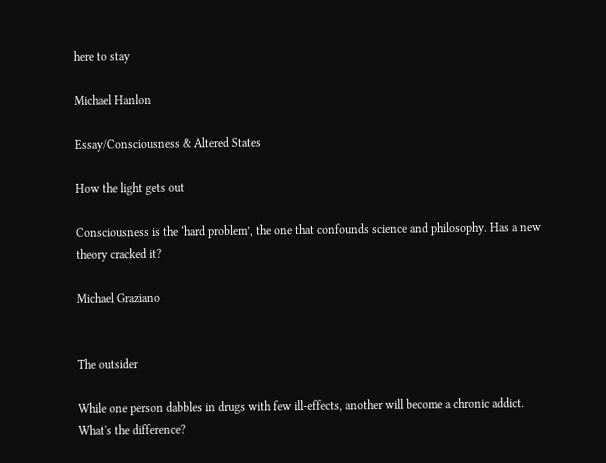here to stay

Michael Hanlon

Essay/Consciousness & Altered States

How the light gets out

Consciousness is the ‘hard problem’, the one that confounds science and philosophy. Has a new theory cracked it?

Michael Graziano


The outsider

While one person dabbles in drugs with few ill-effects, another will become a chronic addict. What's the difference?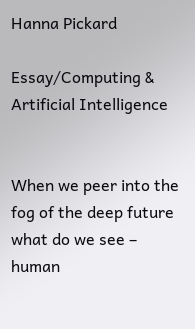Hanna Pickard

Essay/Computing & Artificial Intelligence


When we peer into the fog of the deep future what do we see – human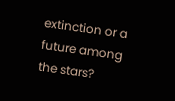extinction or a future among the stars?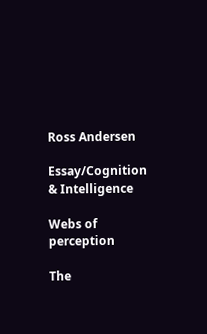Ross Andersen

Essay/Cognition & Intelligence

Webs of perception

The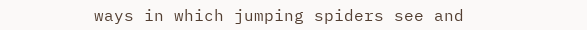ways in which jumping spiders see and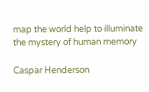map the world help to illuminate the mystery of human memory

Caspar Henderson